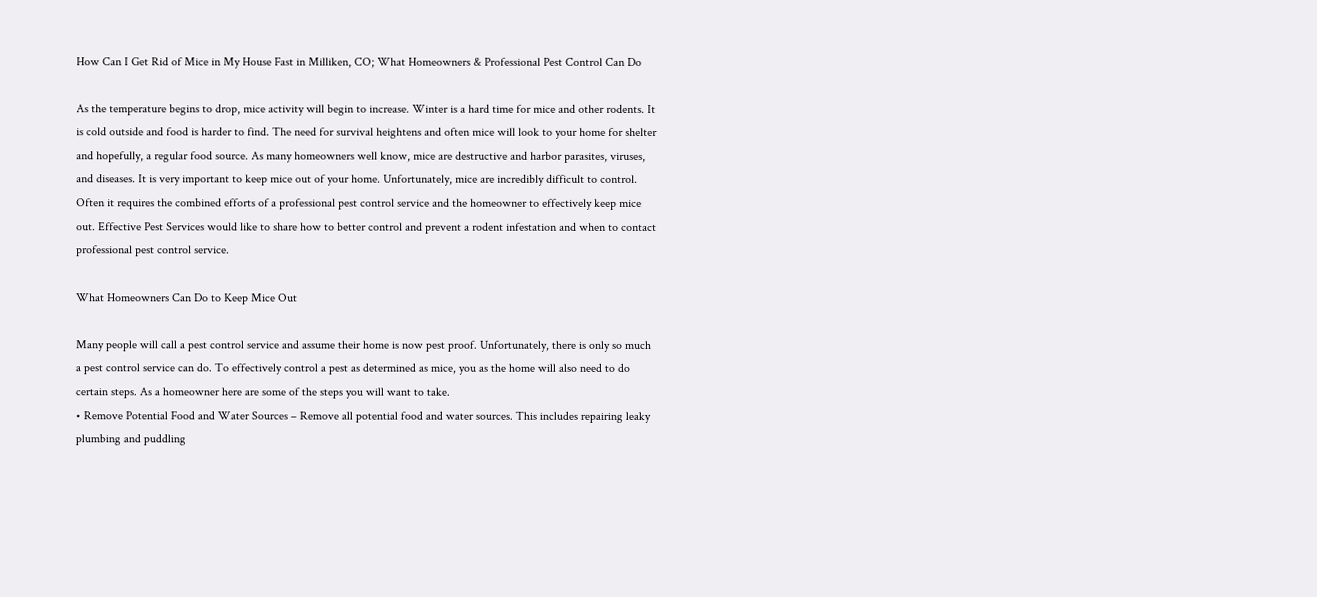How Can I Get Rid of Mice in My House Fast in Milliken, CO; What Homeowners & Professional Pest Control Can Do

As the temperature begins to drop, mice activity will begin to increase. Winter is a hard time for mice and other rodents. It is cold outside and food is harder to find. The need for survival heightens and often mice will look to your home for shelter and hopefully, a regular food source. As many homeowners well know, mice are destructive and harbor parasites, viruses, and diseases. It is very important to keep mice out of your home. Unfortunately, mice are incredibly difficult to control. Often it requires the combined efforts of a professional pest control service and the homeowner to effectively keep mice out. Effective Pest Services would like to share how to better control and prevent a rodent infestation and when to contact professional pest control service.

What Homeowners Can Do to Keep Mice Out

Many people will call a pest control service and assume their home is now pest proof. Unfortunately, there is only so much a pest control service can do. To effectively control a pest as determined as mice, you as the home will also need to do certain steps. As a homeowner here are some of the steps you will want to take.
• Remove Potential Food and Water Sources – Remove all potential food and water sources. This includes repairing leaky plumbing and puddling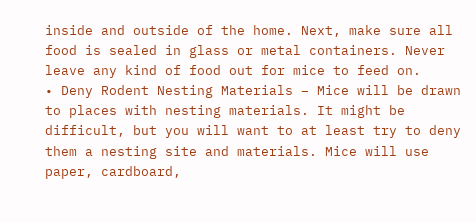inside and outside of the home. Next, make sure all food is sealed in glass or metal containers. Never leave any kind of food out for mice to feed on.
• Deny Rodent Nesting Materials – Mice will be drawn to places with nesting materials. It might be difficult, but you will want to at least try to deny them a nesting site and materials. Mice will use paper, cardboard,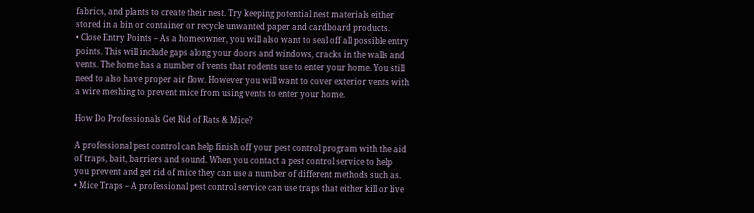fabrics, and plants to create their nest. Try keeping potential nest materials either stored in a bin or container or recycle unwanted paper and cardboard products.
• Close Entry Points – As a homeowner, you will also want to seal off all possible entry points. This will include gaps along your doors and windows, cracks in the walls and vents. The home has a number of vents that rodents use to enter your home. You still need to also have proper air flow. However you will want to cover exterior vents with a wire meshing to prevent mice from using vents to enter your home.

How Do Professionals Get Rid of Rats & Mice?

A professional pest control can help finish off your pest control program with the aid of traps, bait, barriers and sound. When you contact a pest control service to help you prevent and get rid of mice they can use a number of different methods such as.
• Mice Traps – A professional pest control service can use traps that either kill or live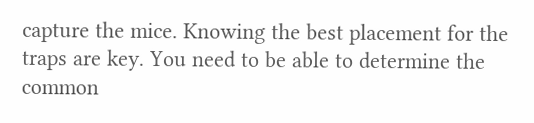capture the mice. Knowing the best placement for the traps are key. You need to be able to determine the common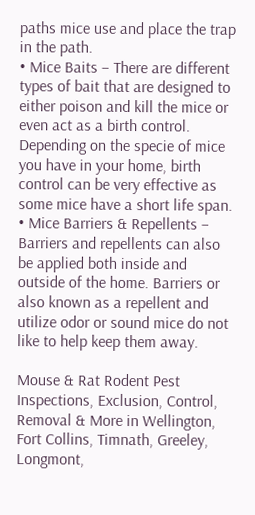paths mice use and place the trap in the path.
• Mice Baits – There are different types of bait that are designed to either poison and kill the mice or even act as a birth control. Depending on the specie of mice you have in your home, birth control can be very effective as some mice have a short life span.
• Mice Barriers & Repellents – Barriers and repellents can also be applied both inside and outside of the home. Barriers or also known as a repellent and utilize odor or sound mice do not like to help keep them away.

Mouse & Rat Rodent Pest Inspections, Exclusion, Control, Removal & More in Wellington, Fort Collins, Timnath, Greeley, Longmont,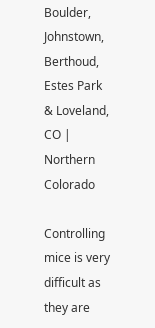Boulder, Johnstown, Berthoud, Estes Park & Loveland, CO | Northern Colorado

Controlling mice is very difficult as they are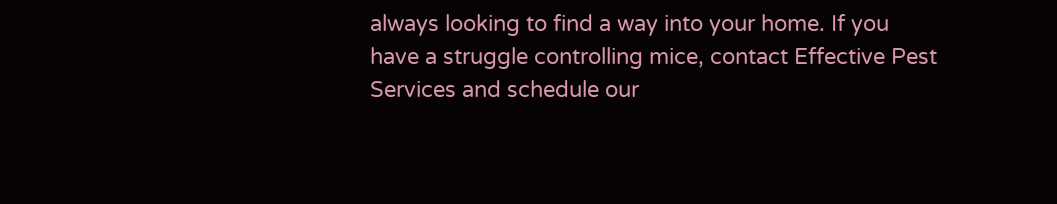always looking to find a way into your home. If you have a struggle controlling mice, contact Effective Pest Services and schedule our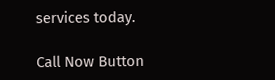services today.

Call Now Button